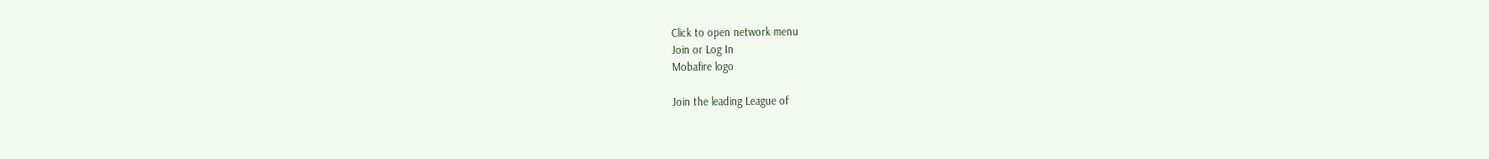Click to open network menu
Join or Log In
Mobafire logo

Join the leading League of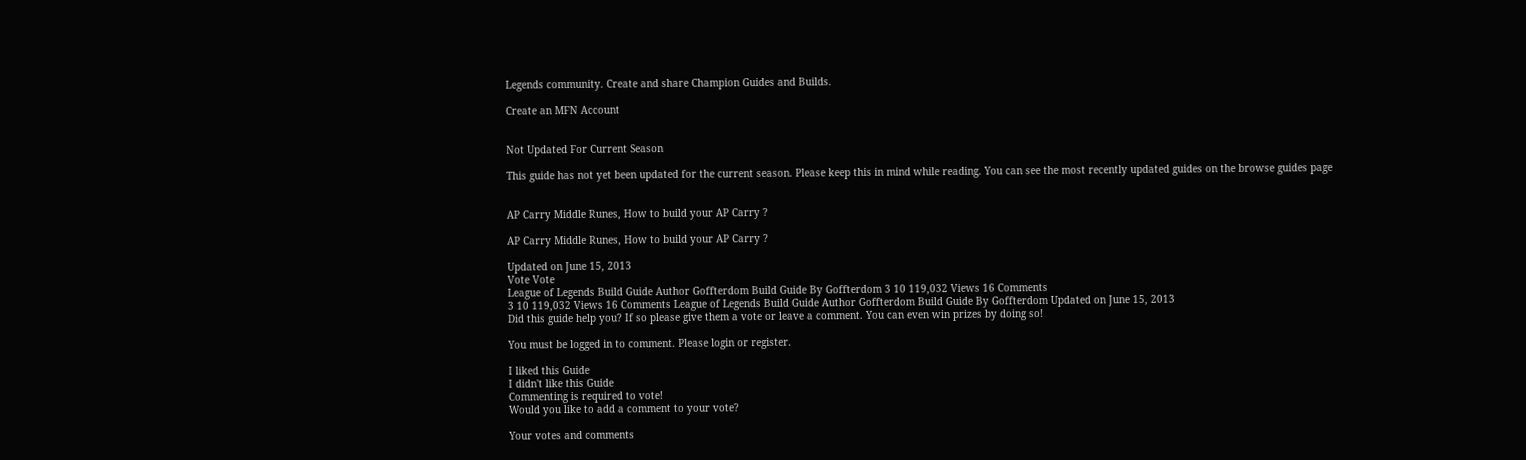Legends community. Create and share Champion Guides and Builds.

Create an MFN Account


Not Updated For Current Season

This guide has not yet been updated for the current season. Please keep this in mind while reading. You can see the most recently updated guides on the browse guides page


AP Carry Middle Runes, How to build your AP Carry ?

AP Carry Middle Runes, How to build your AP Carry ?

Updated on June 15, 2013
Vote Vote
League of Legends Build Guide Author Goffterdom Build Guide By Goffterdom 3 10 119,032 Views 16 Comments
3 10 119,032 Views 16 Comments League of Legends Build Guide Author Goffterdom Build Guide By Goffterdom Updated on June 15, 2013
Did this guide help you? If so please give them a vote or leave a comment. You can even win prizes by doing so!

You must be logged in to comment. Please login or register.

I liked this Guide
I didn't like this Guide
Commenting is required to vote!
Would you like to add a comment to your vote?

Your votes and comments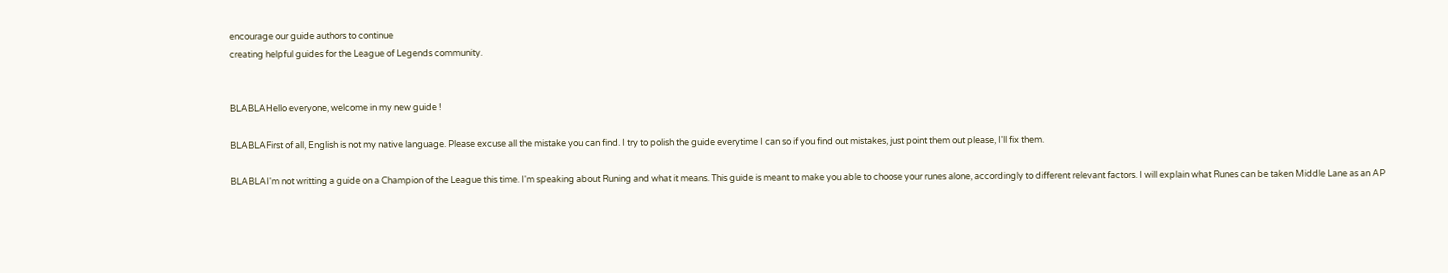encourage our guide authors to continue
creating helpful guides for the League of Legends community.


BLABLAHello everyone, welcome in my new guide !

BLABLAFirst of all, English is not my native language. Please excuse all the mistake you can find. I try to polish the guide everytime I can so if you find out mistakes, just point them out please, I'll fix them.

BLABLAI'm not writting a guide on a Champion of the League this time. I'm speaking about Runing and what it means. This guide is meant to make you able to choose your runes alone, accordingly to different relevant factors. I will explain what Runes can be taken Middle Lane as an AP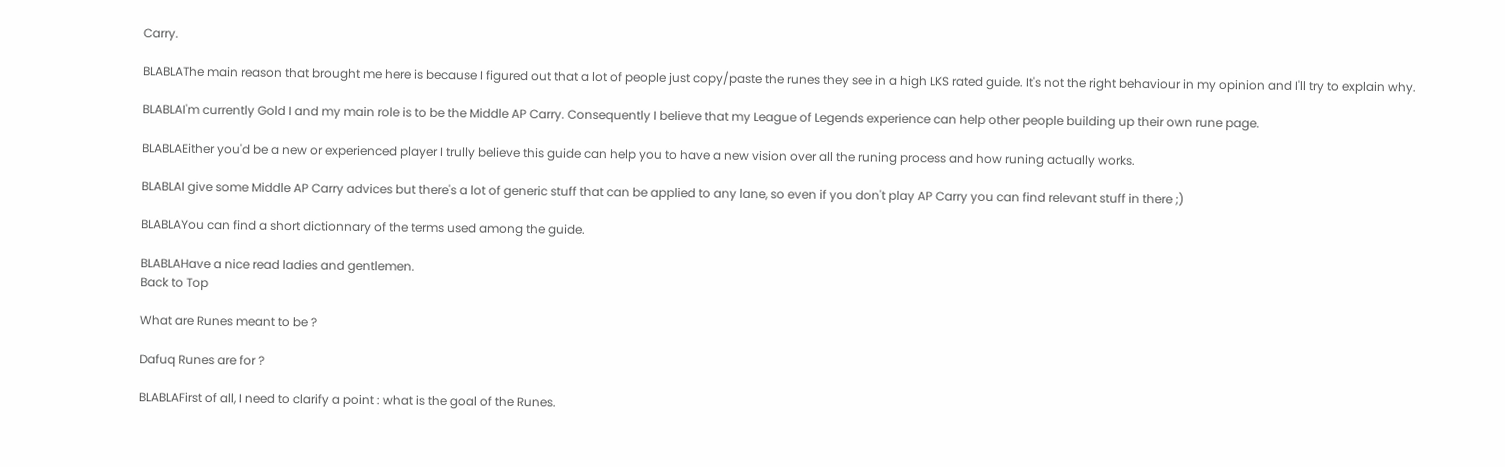Carry.

BLABLAThe main reason that brought me here is because I figured out that a lot of people just copy/paste the runes they see in a high LKS rated guide. It's not the right behaviour in my opinion and I'll try to explain why.

BLABLAI'm currently Gold I and my main role is to be the Middle AP Carry. Consequently I believe that my League of Legends experience can help other people building up their own rune page.

BLABLAEither you'd be a new or experienced player I trully believe this guide can help you to have a new vision over all the runing process and how runing actually works.

BLABLAI give some Middle AP Carry advices but there's a lot of generic stuff that can be applied to any lane, so even if you don't play AP Carry you can find relevant stuff in there ;)

BLABLAYou can find a short dictionnary of the terms used among the guide.

BLABLAHave a nice read ladies and gentlemen.
Back to Top

What are Runes meant to be ?

Dafuq Runes are for ?

BLABLAFirst of all, I need to clarify a point : what is the goal of the Runes.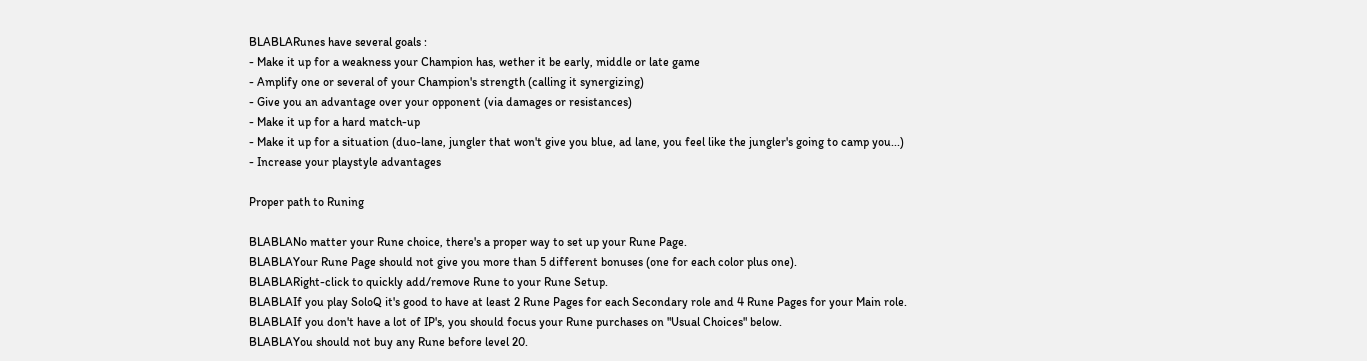BLABLARunes have several goals :
- Make it up for a weakness your Champion has, wether it be early, middle or late game
- Amplify one or several of your Champion's strength (calling it synergizing)
- Give you an advantage over your opponent (via damages or resistances)
- Make it up for a hard match-up
- Make it up for a situation (duo-lane, jungler that won't give you blue, ad lane, you feel like the jungler's going to camp you...)
- Increase your playstyle advantages

Proper path to Runing

BLABLANo matter your Rune choice, there's a proper way to set up your Rune Page.
BLABLAYour Rune Page should not give you more than 5 different bonuses (one for each color plus one).
BLABLARight-click to quickly add/remove Rune to your Rune Setup.
BLABLAIf you play SoloQ it's good to have at least 2 Rune Pages for each Secondary role and 4 Rune Pages for your Main role.
BLABLAIf you don't have a lot of IP's, you should focus your Rune purchases on "Usual Choices" below.
BLABLAYou should not buy any Rune before level 20.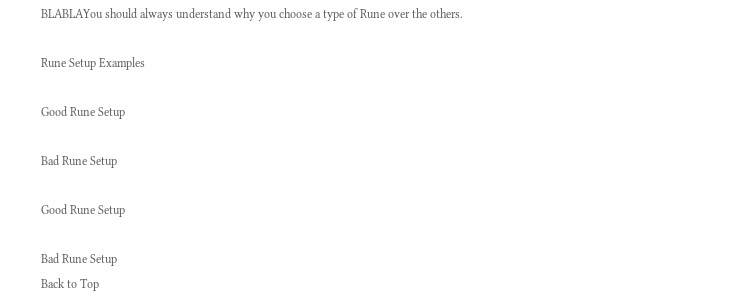BLABLAYou should always understand why you choose a type of Rune over the others.

Rune Setup Examples

Good Rune Setup

Bad Rune Setup

Good Rune Setup

Bad Rune Setup
Back to Top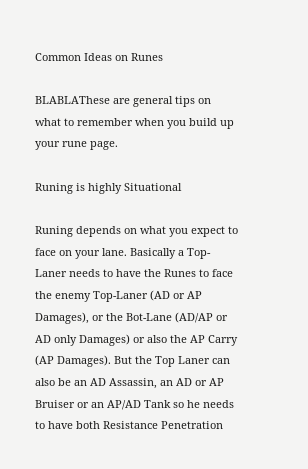Common Ideas on Runes

BLABLAThese are general tips on what to remember when you build up your rune page.

Runing is highly Situational

Runing depends on what you expect to face on your lane. Basically a Top-Laner needs to have the Runes to face the enemy Top-Laner (AD or AP Damages), or the Bot-Lane (AD/AP or AD only Damages) or also the AP Carry (AP Damages). But the Top Laner can also be an AD Assassin, an AD or AP Bruiser or an AP/AD Tank so he needs to have both Resistance Penetration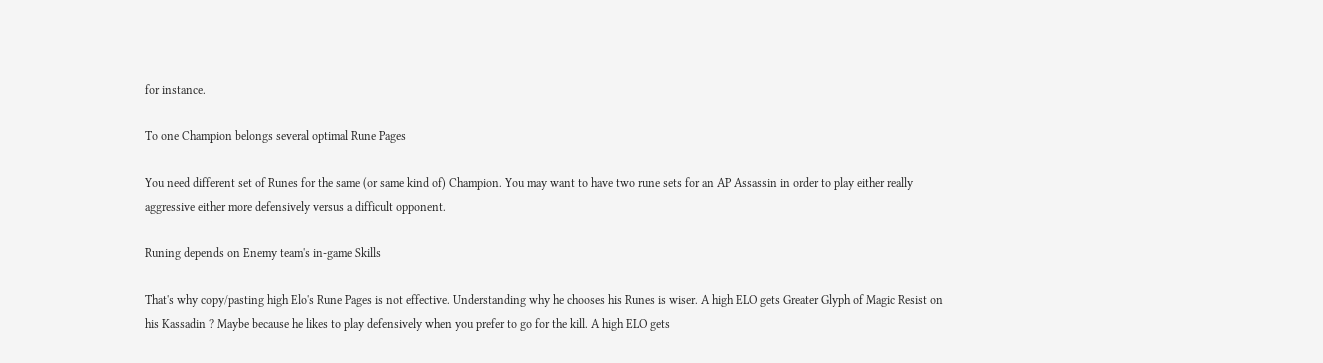for instance.

To one Champion belongs several optimal Rune Pages

You need different set of Runes for the same (or same kind of) Champion. You may want to have two rune sets for an AP Assassin in order to play either really aggressive either more defensively versus a difficult opponent.

Runing depends on Enemy team's in-game Skills

That's why copy/pasting high Elo's Rune Pages is not effective. Understanding why he chooses his Runes is wiser. A high ELO gets Greater Glyph of Magic Resist on his Kassadin ? Maybe because he likes to play defensively when you prefer to go for the kill. A high ELO gets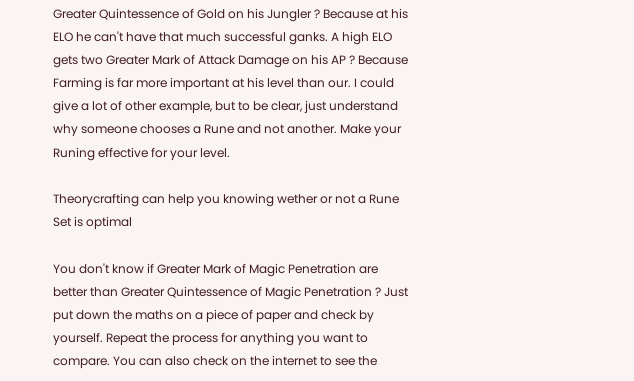Greater Quintessence of Gold on his Jungler ? Because at his ELO he can't have that much successful ganks. A high ELO gets two Greater Mark of Attack Damage on his AP ? Because Farming is far more important at his level than our. I could give a lot of other example, but to be clear, just understand why someone chooses a Rune and not another. Make your Runing effective for your level.

Theorycrafting can help you knowing wether or not a Rune Set is optimal

You don't know if Greater Mark of Magic Penetration are better than Greater Quintessence of Magic Penetration ? Just put down the maths on a piece of paper and check by yourself. Repeat the process for anything you want to compare. You can also check on the internet to see the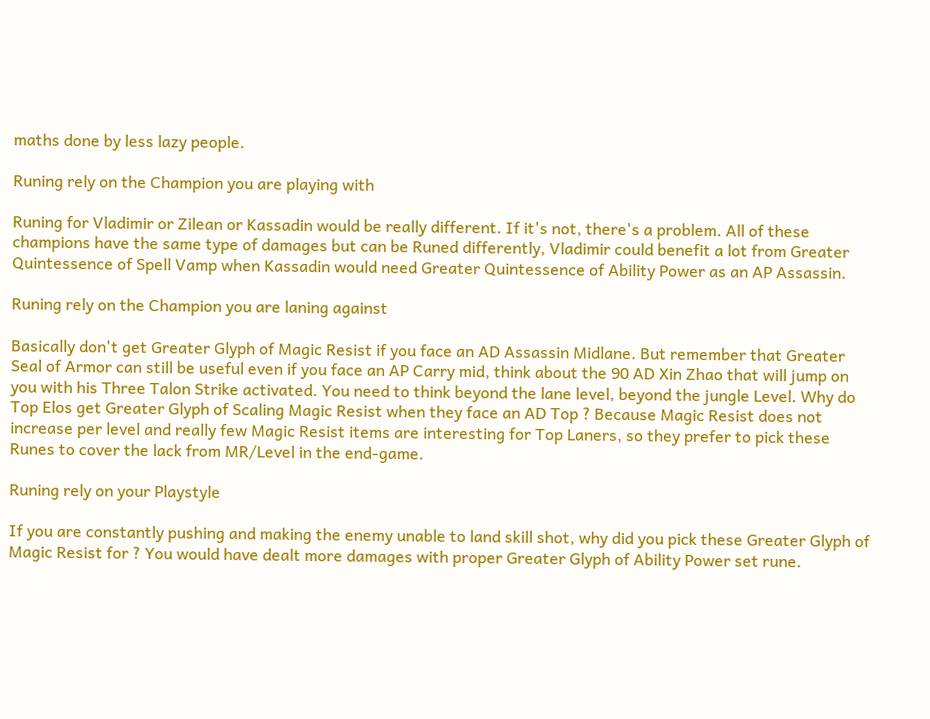maths done by less lazy people.

Runing rely on the Champion you are playing with

Runing for Vladimir or Zilean or Kassadin would be really different. If it's not, there's a problem. All of these champions have the same type of damages but can be Runed differently, Vladimir could benefit a lot from Greater Quintessence of Spell Vamp when Kassadin would need Greater Quintessence of Ability Power as an AP Assassin.

Runing rely on the Champion you are laning against

Basically don't get Greater Glyph of Magic Resist if you face an AD Assassin Midlane. But remember that Greater Seal of Armor can still be useful even if you face an AP Carry mid, think about the 90 AD Xin Zhao that will jump on you with his Three Talon Strike activated. You need to think beyond the lane level, beyond the jungle Level. Why do Top Elos get Greater Glyph of Scaling Magic Resist when they face an AD Top ? Because Magic Resist does not increase per level and really few Magic Resist items are interesting for Top Laners, so they prefer to pick these Runes to cover the lack from MR/Level in the end-game.

Runing rely on your Playstyle

If you are constantly pushing and making the enemy unable to land skill shot, why did you pick these Greater Glyph of Magic Resist for ? You would have dealt more damages with proper Greater Glyph of Ability Power set rune.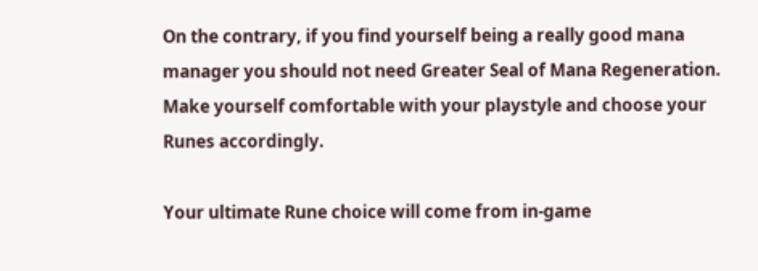On the contrary, if you find yourself being a really good mana manager you should not need Greater Seal of Mana Regeneration. Make yourself comfortable with your playstyle and choose your Runes accordingly.

Your ultimate Rune choice will come from in-game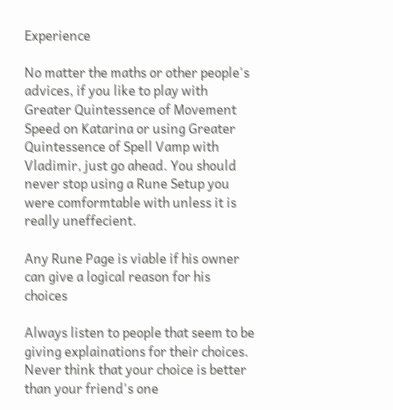Experience

No matter the maths or other people's advices, if you like to play with Greater Quintessence of Movement Speed on Katarina or using Greater Quintessence of Spell Vamp with Vladimir, just go ahead. You should never stop using a Rune Setup you were comformtable with unless it is really uneffecient.

Any Rune Page is viable if his owner can give a logical reason for his choices

Always listen to people that seem to be giving explainations for their choices. Never think that your choice is better than your friend's one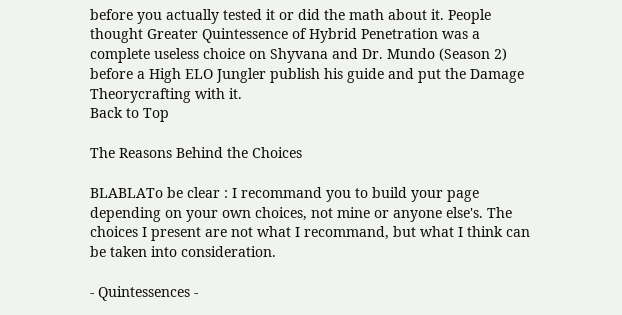before you actually tested it or did the math about it. People thought Greater Quintessence of Hybrid Penetration was a complete useless choice on Shyvana and Dr. Mundo (Season 2) before a High ELO Jungler publish his guide and put the Damage Theorycrafting with it.
Back to Top

The Reasons Behind the Choices

BLABLATo be clear : I recommand you to build your page depending on your own choices, not mine or anyone else's. The choices I present are not what I recommand, but what I think can be taken into consideration.

- Quintessences -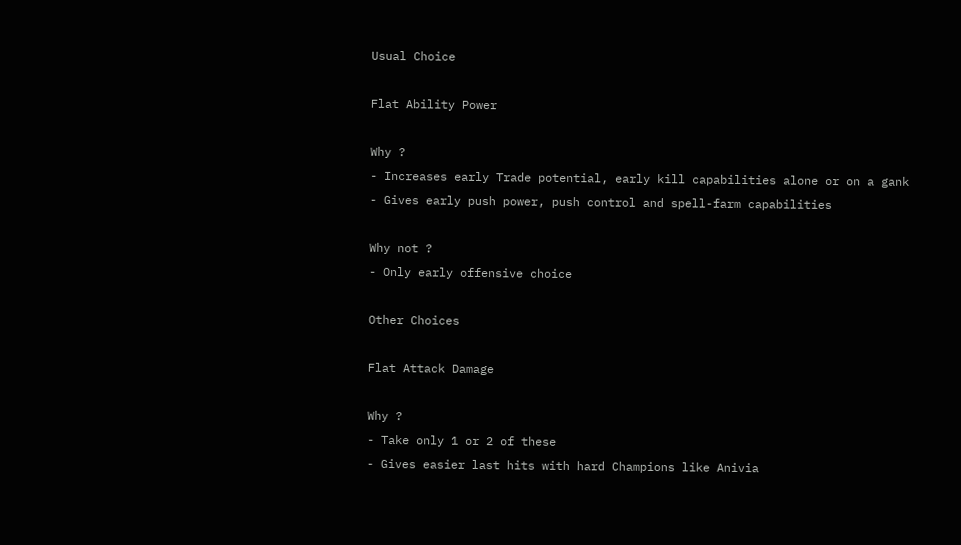Usual Choice

Flat Ability Power

Why ?
- Increases early Trade potential, early kill capabilities alone or on a gank
- Gives early push power, push control and spell-farm capabilities

Why not ?
- Only early offensive choice

Other Choices

Flat Attack Damage

Why ?
- Take only 1 or 2 of these
- Gives easier last hits with hard Champions like Anivia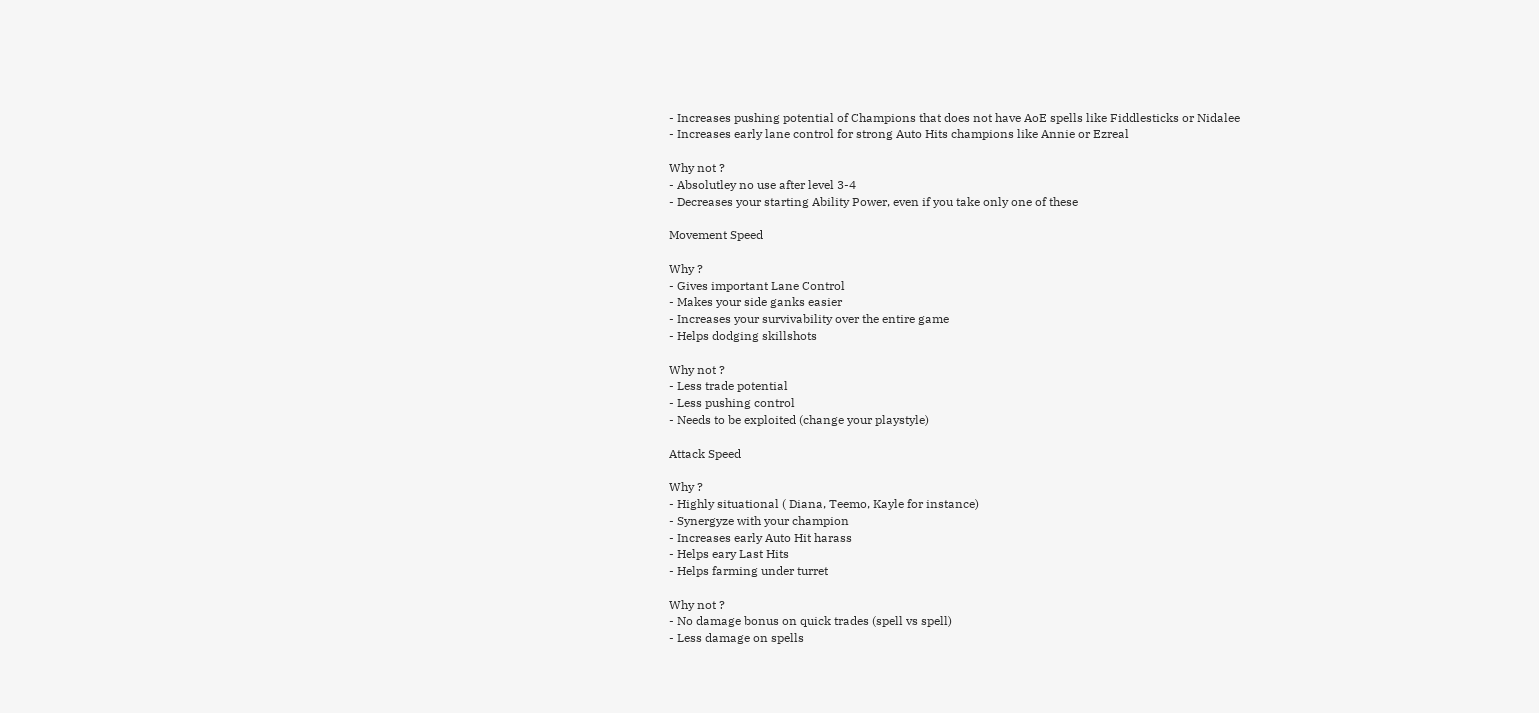- Increases pushing potential of Champions that does not have AoE spells like Fiddlesticks or Nidalee
- Increases early lane control for strong Auto Hits champions like Annie or Ezreal

Why not ?
- Absolutley no use after level 3-4
- Decreases your starting Ability Power, even if you take only one of these

Movement Speed

Why ?
- Gives important Lane Control
- Makes your side ganks easier
- Increases your survivability over the entire game
- Helps dodging skillshots

Why not ?
- Less trade potential
- Less pushing control
- Needs to be exploited (change your playstyle)

Attack Speed

Why ?
- Highly situational ( Diana, Teemo, Kayle for instance)
- Synergyze with your champion
- Increases early Auto Hit harass
- Helps eary Last Hits
- Helps farming under turret

Why not ?
- No damage bonus on quick trades (spell vs spell)
- Less damage on spells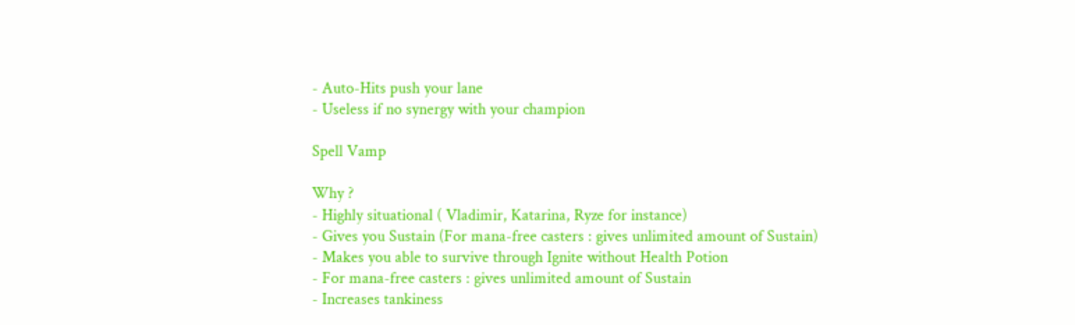- Auto-Hits push your lane
- Useless if no synergy with your champion

Spell Vamp

Why ?
- Highly situational ( Vladimir, Katarina, Ryze for instance)
- Gives you Sustain (For mana-free casters : gives unlimited amount of Sustain)
- Makes you able to survive through Ignite without Health Potion
- For mana-free casters : gives unlimited amount of Sustain
- Increases tankiness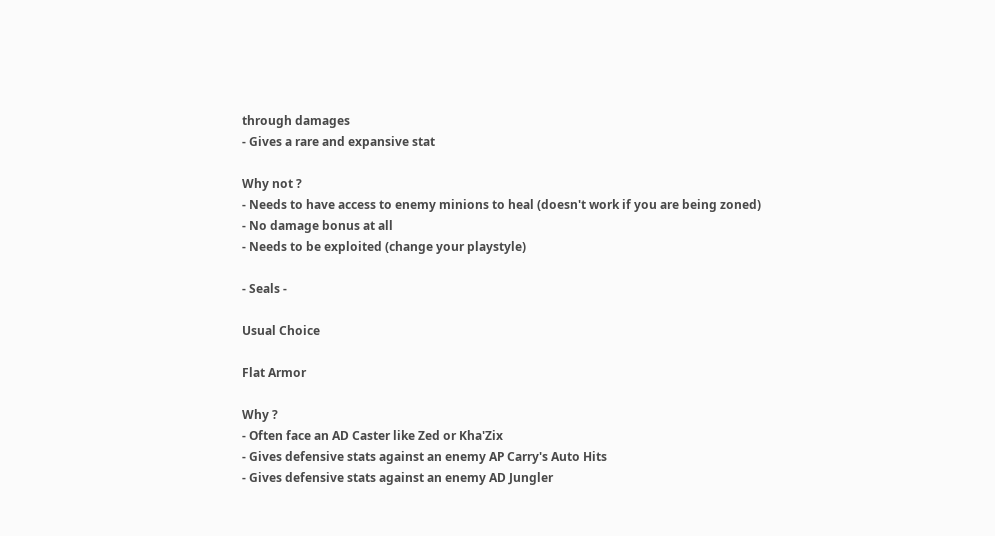through damages
- Gives a rare and expansive stat

Why not ?
- Needs to have access to enemy minions to heal (doesn't work if you are being zoned)
- No damage bonus at all
- Needs to be exploited (change your playstyle)

- Seals -

Usual Choice

Flat Armor

Why ?
- Often face an AD Caster like Zed or Kha'Zix
- Gives defensive stats against an enemy AP Carry's Auto Hits
- Gives defensive stats against an enemy AD Jungler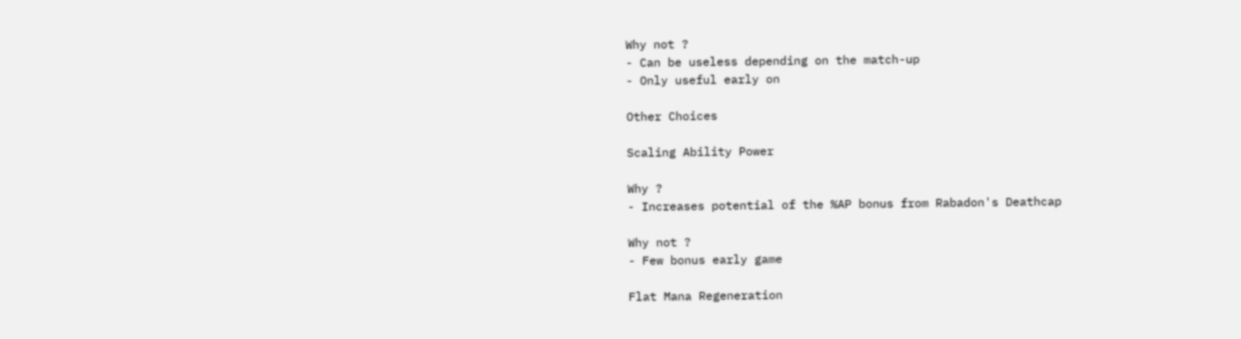Why not ?
- Can be useless depending on the match-up
- Only useful early on

Other Choices

Scaling Ability Power

Why ?
- Increases potential of the %AP bonus from Rabadon's Deathcap

Why not ?
- Few bonus early game

Flat Mana Regeneration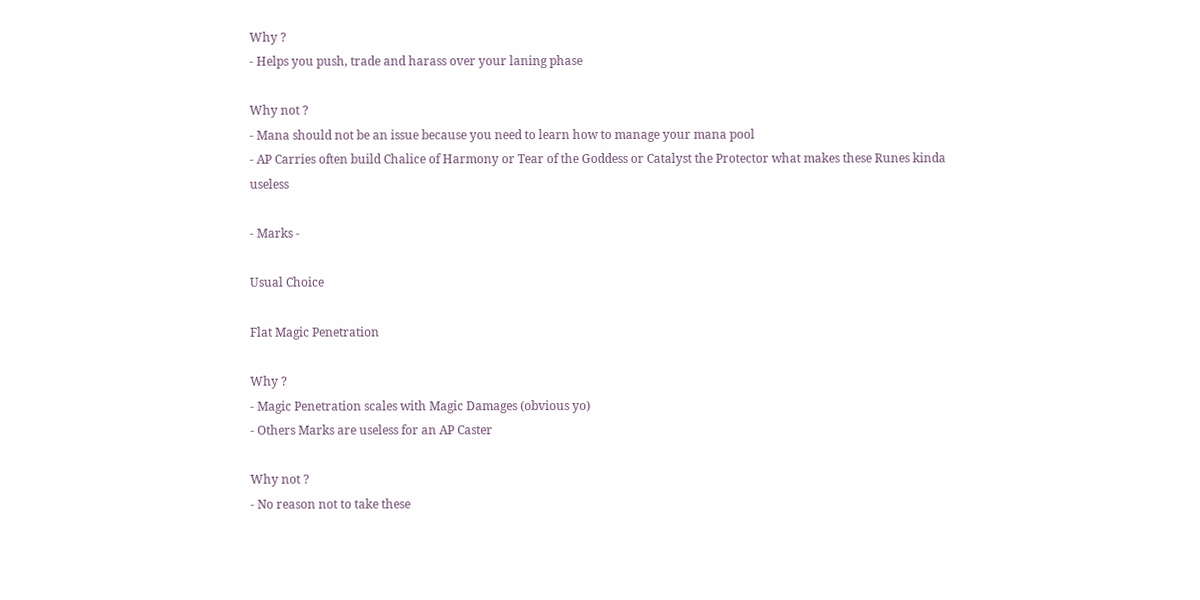Why ?
- Helps you push, trade and harass over your laning phase

Why not ?
- Mana should not be an issue because you need to learn how to manage your mana pool
- AP Carries often build Chalice of Harmony or Tear of the Goddess or Catalyst the Protector what makes these Runes kinda useless

- Marks -

Usual Choice

Flat Magic Penetration

Why ?
- Magic Penetration scales with Magic Damages (obvious yo)
- Others Marks are useless for an AP Caster

Why not ?
- No reason not to take these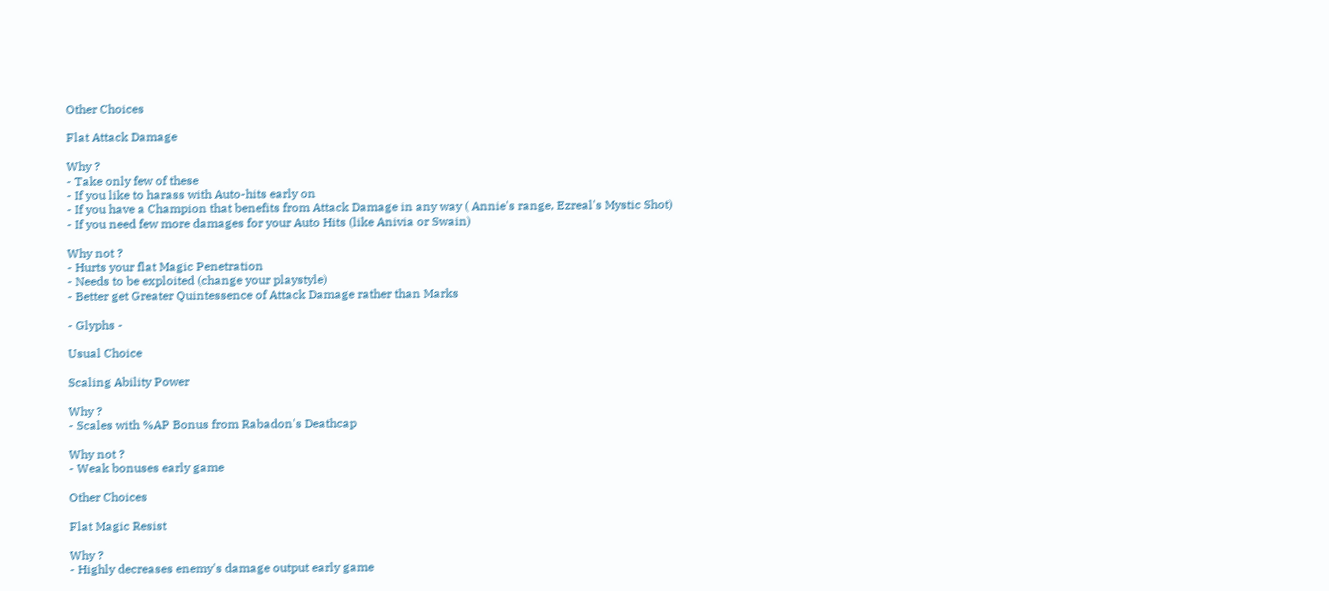Other Choices

Flat Attack Damage

Why ?
- Take only few of these
- If you like to harass with Auto-hits early on
- If you have a Champion that benefits from Attack Damage in any way ( Annie's range, Ezreal's Mystic Shot)
- If you need few more damages for your Auto Hits (like Anivia or Swain)

Why not ?
- Hurts your flat Magic Penetration
- Needs to be exploited (change your playstyle)
- Better get Greater Quintessence of Attack Damage rather than Marks

- Glyphs -

Usual Choice

Scaling Ability Power

Why ?
- Scales with %AP Bonus from Rabadon's Deathcap

Why not ?
- Weak bonuses early game

Other Choices

Flat Magic Resist

Why ?
- Highly decreases enemy's damage output early game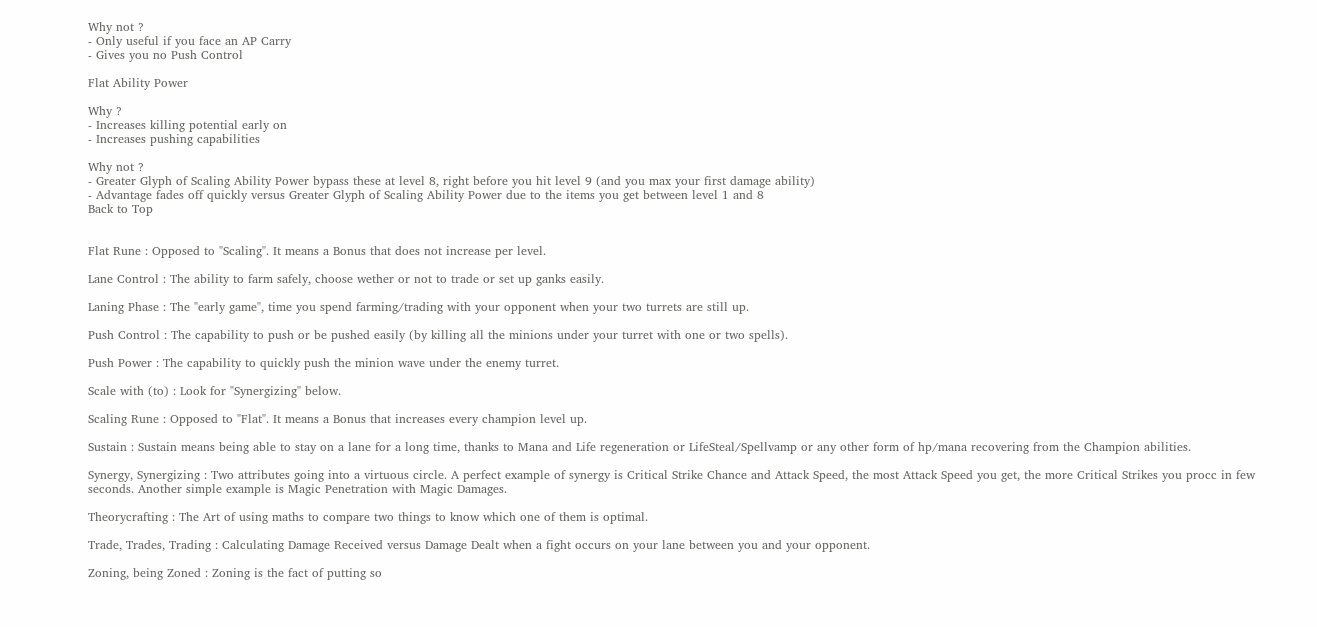Why not ?
- Only useful if you face an AP Carry
- Gives you no Push Control

Flat Ability Power

Why ?
- Increases killing potential early on
- Increases pushing capabilities

Why not ?
- Greater Glyph of Scaling Ability Power bypass these at level 8, right before you hit level 9 (and you max your first damage ability)
- Advantage fades off quickly versus Greater Glyph of Scaling Ability Power due to the items you get between level 1 and 8
Back to Top


Flat Rune : Opposed to "Scaling". It means a Bonus that does not increase per level.

Lane Control : The ability to farm safely, choose wether or not to trade or set up ganks easily.

Laning Phase : The "early game", time you spend farming/trading with your opponent when your two turrets are still up.

Push Control : The capability to push or be pushed easily (by killing all the minions under your turret with one or two spells).

Push Power : The capability to quickly push the minion wave under the enemy turret.

Scale with (to) : Look for "Synergizing" below.

Scaling Rune : Opposed to "Flat". It means a Bonus that increases every champion level up.

Sustain : Sustain means being able to stay on a lane for a long time, thanks to Mana and Life regeneration or LifeSteal/Spellvamp or any other form of hp/mana recovering from the Champion abilities.

Synergy, Synergizing : Two attributes going into a virtuous circle. A perfect example of synergy is Critical Strike Chance and Attack Speed, the most Attack Speed you get, the more Critical Strikes you procc in few seconds. Another simple example is Magic Penetration with Magic Damages.

Theorycrafting : The Art of using maths to compare two things to know which one of them is optimal.

Trade, Trades, Trading : Calculating Damage Received versus Damage Dealt when a fight occurs on your lane between you and your opponent.

Zoning, being Zoned : Zoning is the fact of putting so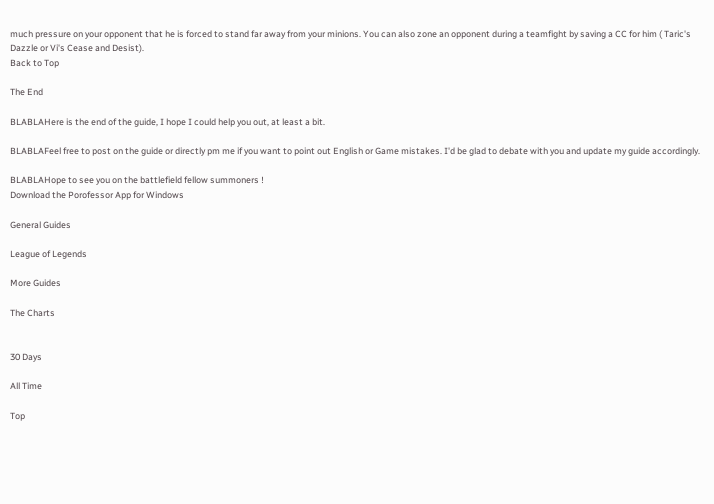much pressure on your opponent that he is forced to stand far away from your minions. You can also zone an opponent during a teamfight by saving a CC for him ( Taric's Dazzle or Vi's Cease and Desist).
Back to Top

The End

BLABLAHere is the end of the guide, I hope I could help you out, at least a bit.

BLABLAFeel free to post on the guide or directly pm me if you want to point out English or Game mistakes. I'd be glad to debate with you and update my guide accordingly.

BLABLAHope to see you on the battlefield fellow summoners !
Download the Porofessor App for Windows

General Guides

League of Legends

More Guides

The Charts


30 Days

All Time

Top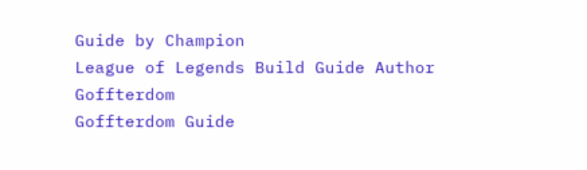Guide by Champion
League of Legends Build Guide Author Goffterdom
Goffterdom Guide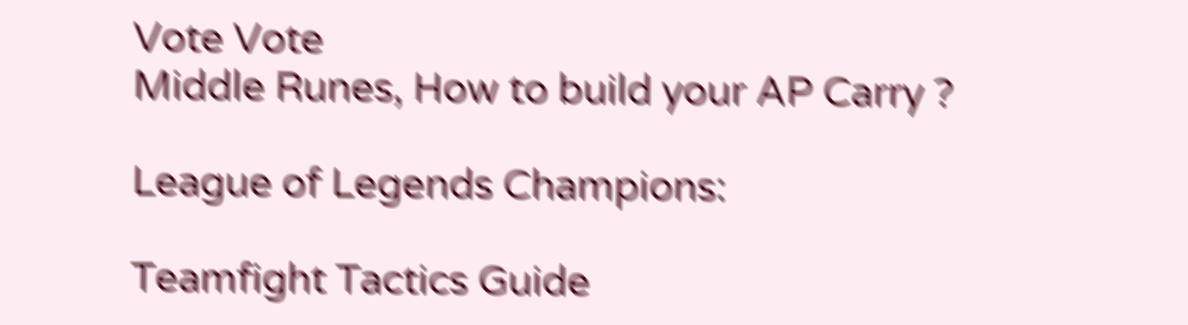Vote Vote
Middle Runes, How to build your AP Carry ?

League of Legends Champions:

Teamfight Tactics Guide